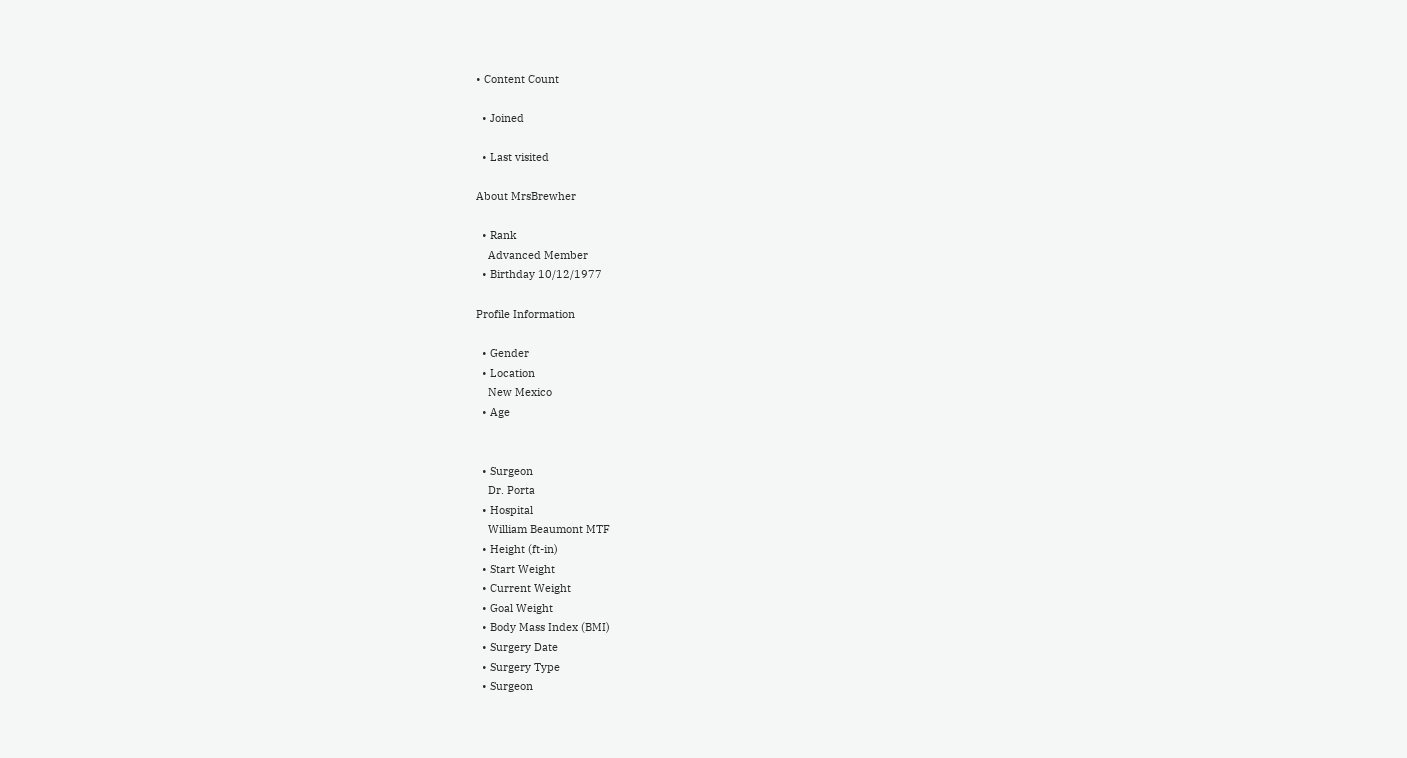• Content Count

  • Joined

  • Last visited

About MrsBrewher

  • Rank
    Advanced Member
  • Birthday 10/12/1977

Profile Information

  • Gender
  • Location
    New Mexico
  • Age


  • Surgeon
    Dr. Porta
  • Hospital
    William Beaumont MTF
  • Height (ft-in)
  • Start Weight
  • Current Weight
  • Goal Weight
  • Body Mass Index (BMI)
  • Surgery Date
  • Surgery Type
  • Surgeon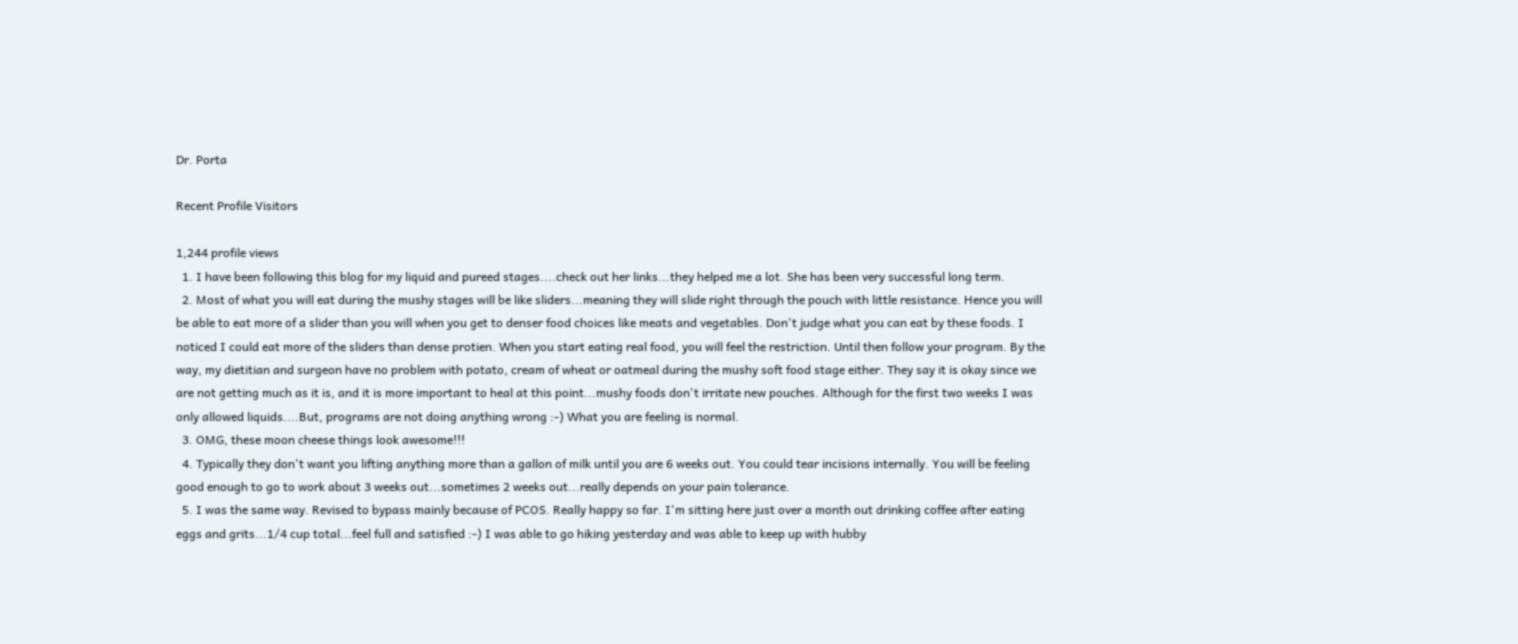Dr. Porta

Recent Profile Visitors

1,244 profile views
  1. I have been following this blog for my liquid and pureed stages....check out her links...they helped me a lot. She has been very successful long term.
  2. Most of what you will eat during the mushy stages will be like sliders...meaning they will slide right through the pouch with little resistance. Hence you will be able to eat more of a slider than you will when you get to denser food choices like meats and vegetables. Don't judge what you can eat by these foods. I noticed I could eat more of the sliders than dense protien. When you start eating real food, you will feel the restriction. Until then follow your program. By the way, my dietitian and surgeon have no problem with potato, cream of wheat or oatmeal during the mushy soft food stage either. They say it is okay since we are not getting much as it is, and it is more important to heal at this point...mushy foods don't irritate new pouches. Although for the first two weeks I was only allowed liquids....But, programs are not doing anything wrong :-) What you are feeling is normal.
  3. OMG, these moon cheese things look awesome!!!
  4. Typically they don't want you lifting anything more than a gallon of milk until you are 6 weeks out. You could tear incisions internally. You will be feeling good enough to go to work about 3 weeks out...sometimes 2 weeks out...really depends on your pain tolerance.
  5. I was the same way. Revised to bypass mainly because of PCOS. Really happy so far. I'm sitting here just over a month out drinking coffee after eating eggs and grits...1/4 cup total...feel full and satisfied :-) I was able to go hiking yesterday and was able to keep up with hubby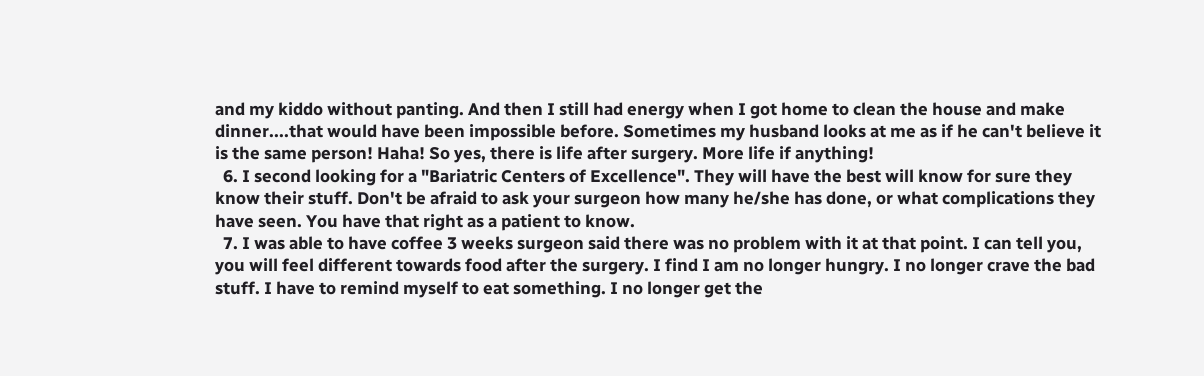and my kiddo without panting. And then I still had energy when I got home to clean the house and make dinner....that would have been impossible before. Sometimes my husband looks at me as if he can't believe it is the same person! Haha! So yes, there is life after surgery. More life if anything!
  6. I second looking for a "Bariatric Centers of Excellence". They will have the best will know for sure they know their stuff. Don't be afraid to ask your surgeon how many he/she has done, or what complications they have seen. You have that right as a patient to know.
  7. I was able to have coffee 3 weeks surgeon said there was no problem with it at that point. I can tell you, you will feel different towards food after the surgery. I find I am no longer hungry. I no longer crave the bad stuff. I have to remind myself to eat something. I no longer get the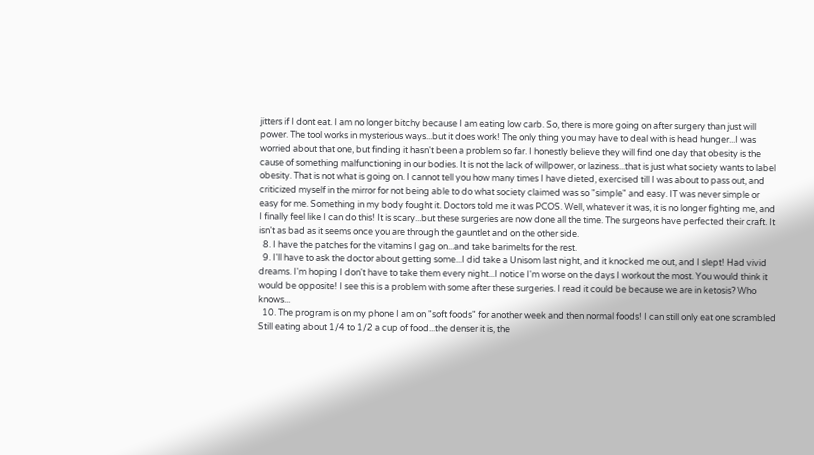jitters if I dont eat. I am no longer bitchy because I am eating low carb. So, there is more going on after surgery than just will power. The tool works in mysterious ways...but it does work! The only thing you may have to deal with is head hunger...I was worried about that one, but finding it hasn't been a problem so far. I honestly believe they will find one day that obesity is the cause of something malfunctioning in our bodies. It is not the lack of willpower, or laziness...that is just what society wants to label obesity. That is not what is going on. I cannot tell you how many times I have dieted, exercised till I was about to pass out, and criticized myself in the mirror for not being able to do what society claimed was so "simple" and easy. IT was never simple or easy for me. Something in my body fought it. Doctors told me it was PCOS. Well, whatever it was, it is no longer fighting me, and I finally feel like I can do this! It is scary...but these surgeries are now done all the time. The surgeons have perfected their craft. It isn't as bad as it seems once you are through the gauntlet and on the other side.
  8. I have the patches for the vitamins I gag on...and take barimelts for the rest.
  9. I'll have to ask the doctor about getting some...I did take a Unisom last night, and it knocked me out, and I slept! Had vivid dreams. I'm hoping I don't have to take them every night...I notice I'm worse on the days I workout the most. You would think it would be opposite! I see this is a problem with some after these surgeries. I read it could be because we are in ketosis? Who knows...
  10. The program is on my phone I am on "soft foods" for another week and then normal foods! I can still only eat one scrambled Still eating about 1/4 to 1/2 a cup of food...the denser it is, the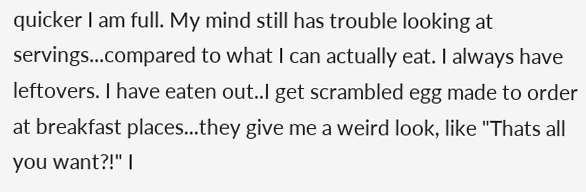quicker I am full. My mind still has trouble looking at servings...compared to what I can actually eat. I always have leftovers. I have eaten out..I get scrambled egg made to order at breakfast places...they give me a weird look, like "Thats all you want?!" I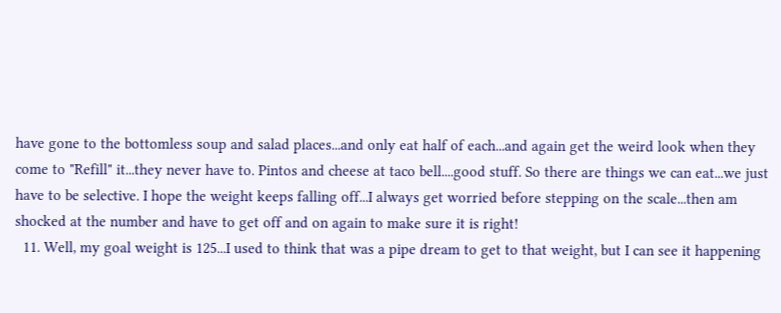have gone to the bottomless soup and salad places...and only eat half of each...and again get the weird look when they come to "Refill" it...they never have to. Pintos and cheese at taco bell....good stuff. So there are things we can eat...we just have to be selective. I hope the weight keeps falling off...I always get worried before stepping on the scale...then am shocked at the number and have to get off and on again to make sure it is right!
  11. Well, my goal weight is 125...I used to think that was a pipe dream to get to that weight, but I can see it happening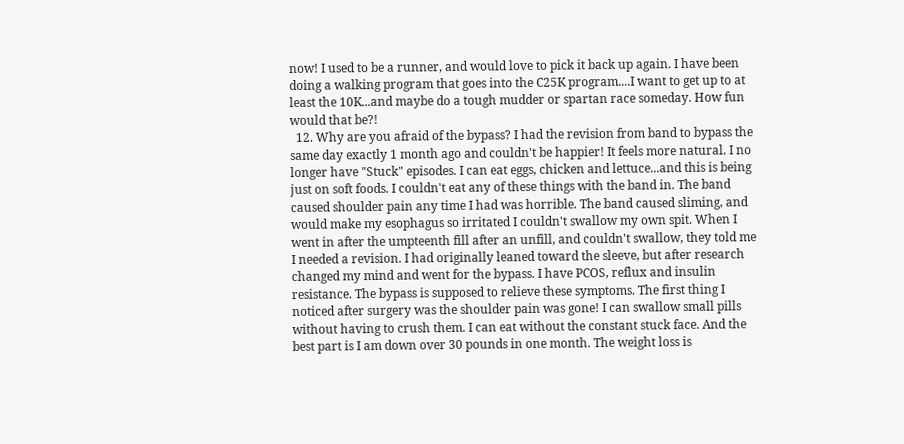now! I used to be a runner, and would love to pick it back up again. I have been doing a walking program that goes into the C25K program....I want to get up to at least the 10K...and maybe do a tough mudder or spartan race someday. How fun would that be?!
  12. Why are you afraid of the bypass? I had the revision from band to bypass the same day exactly 1 month ago and couldn't be happier! It feels more natural. I no longer have "Stuck" episodes. I can eat eggs, chicken and lettuce...and this is being just on soft foods. I couldn't eat any of these things with the band in. The band caused shoulder pain any time I had was horrible. The band caused sliming, and would make my esophagus so irritated I couldn't swallow my own spit. When I went in after the umpteenth fill after an unfill, and couldn't swallow, they told me I needed a revision. I had originally leaned toward the sleeve, but after research changed my mind and went for the bypass. I have PCOS, reflux and insulin resistance. The bypass is supposed to relieve these symptoms. The first thing I noticed after surgery was the shoulder pain was gone! I can swallow small pills without having to crush them. I can eat without the constant stuck face. And the best part is I am down over 30 pounds in one month. The weight loss is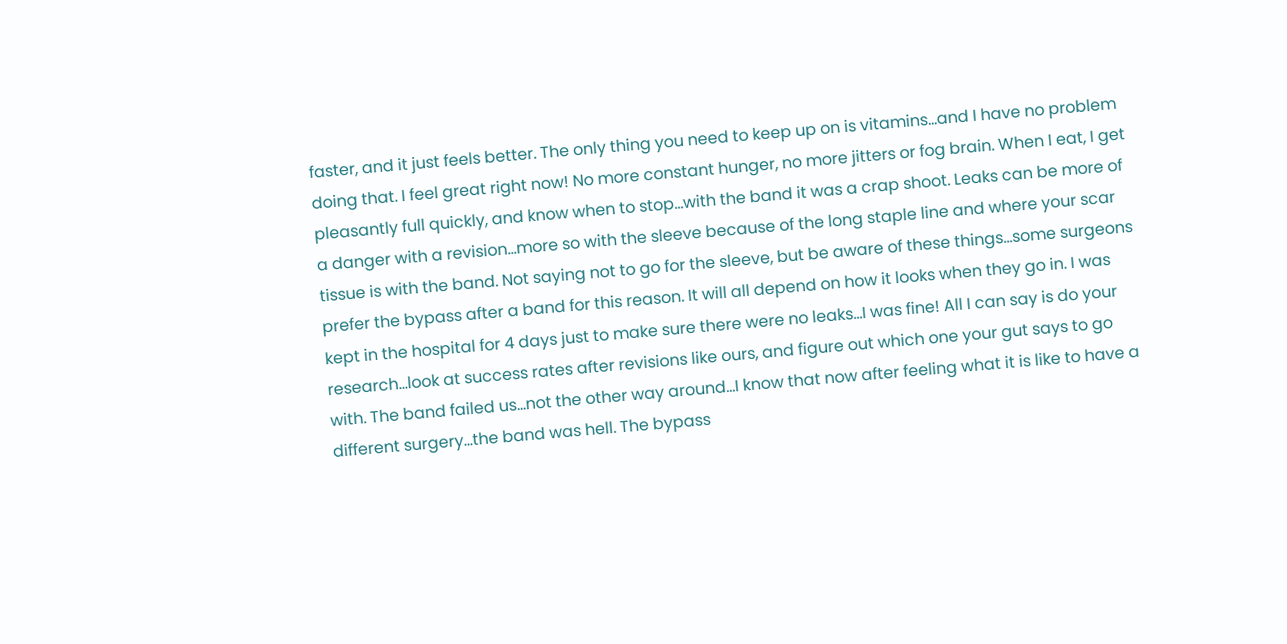faster, and it just feels better. The only thing you need to keep up on is vitamins...and I have no problem doing that. I feel great right now! No more constant hunger, no more jitters or fog brain. When I eat, I get pleasantly full quickly, and know when to stop...with the band it was a crap shoot. Leaks can be more of a danger with a revision...more so with the sleeve because of the long staple line and where your scar tissue is with the band. Not saying not to go for the sleeve, but be aware of these things...some surgeons prefer the bypass after a band for this reason. It will all depend on how it looks when they go in. I was kept in the hospital for 4 days just to make sure there were no leaks...I was fine! All I can say is do your research...look at success rates after revisions like ours, and figure out which one your gut says to go with. The band failed us...not the other way around...I know that now after feeling what it is like to have a different surgery...the band was hell. The bypass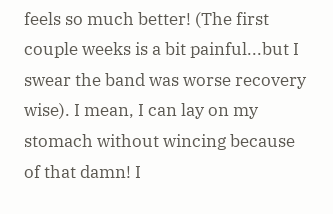feels so much better! (The first couple weeks is a bit painful...but I swear the band was worse recovery wise). I mean, I can lay on my stomach without wincing because of that damn! I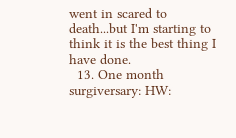went in scared to death...but I'm starting to think it is the best thing I have done.
  13. One month surgiversary: HW: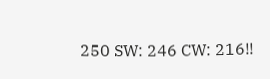250 SW: 246 CW: 216!!